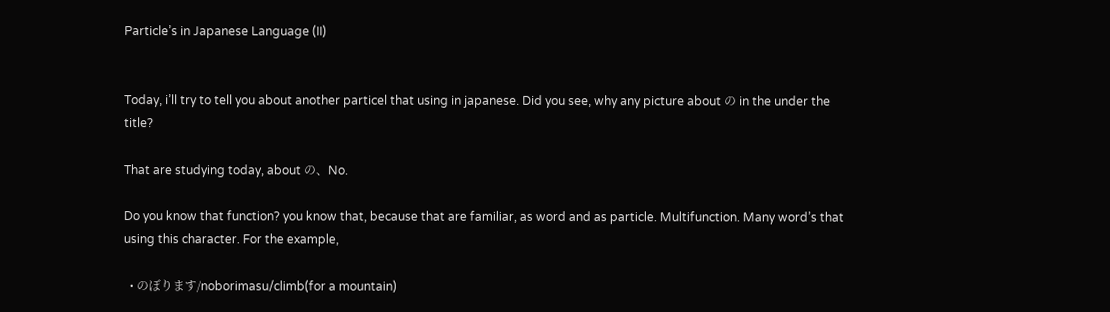Particle’s in Japanese Language (II)


Today, i’ll try to tell you about another particel that using in japanese. Did you see, why any picture about の in the under the title?

That are studying today, about の、No.

Do you know that function? you know that, because that are familiar, as word and as particle. Multifunction. Many word’s that using this character. For the example,

  • のぼります/noborimasu/climb(for a mountain)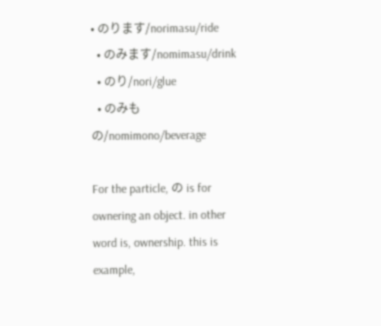• のります/norimasu/ride
  • のみます/nomimasu/drink
  • のり/nori/glue
  • のみもの/nomimono/beverage

For the particle, の is for ownering an object. in other word is, ownership. this is example,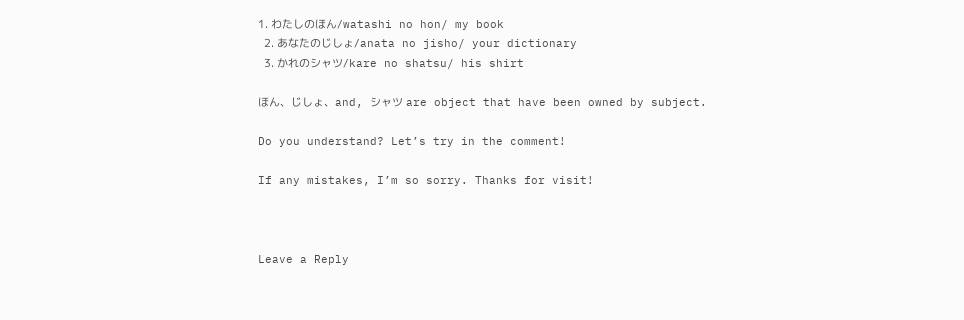1. わたしのほん/watashi no hon/ my book
  2. あなたのじしょ/anata no jisho/ your dictionary
  3. かれのシャツ/kare no shatsu/ his shirt

ほん、じしょ、and, シャツ are object that have been owned by subject.

Do you understand? Let’s try in the comment!

If any mistakes, I’m so sorry. Thanks for visit!



Leave a Reply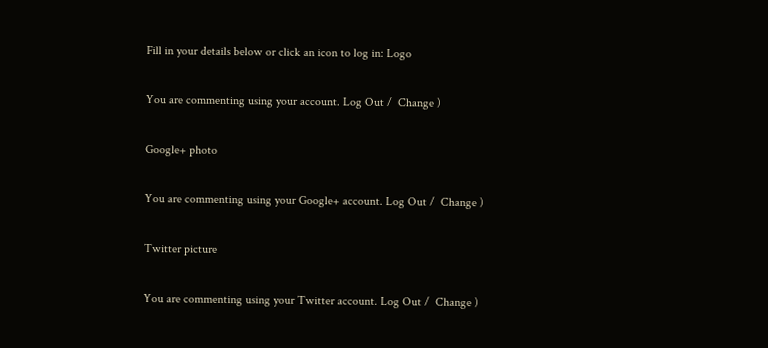Fill in your details below or click an icon to log in: Logo

You are commenting using your account. Log Out /  Change )

Google+ photo

You are commenting using your Google+ account. Log Out /  Change )

Twitter picture

You are commenting using your Twitter account. Log Out /  Change )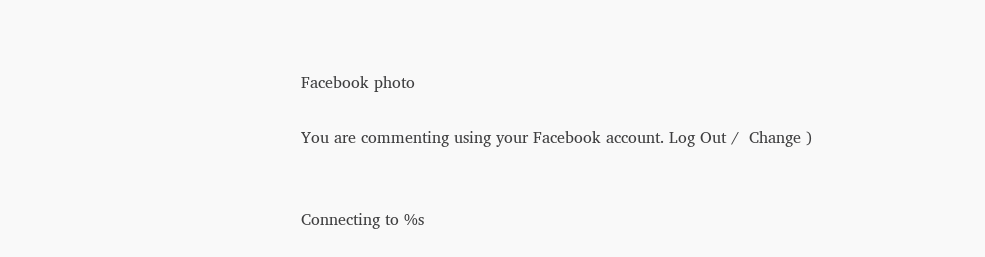Facebook photo

You are commenting using your Facebook account. Log Out /  Change )


Connecting to %s